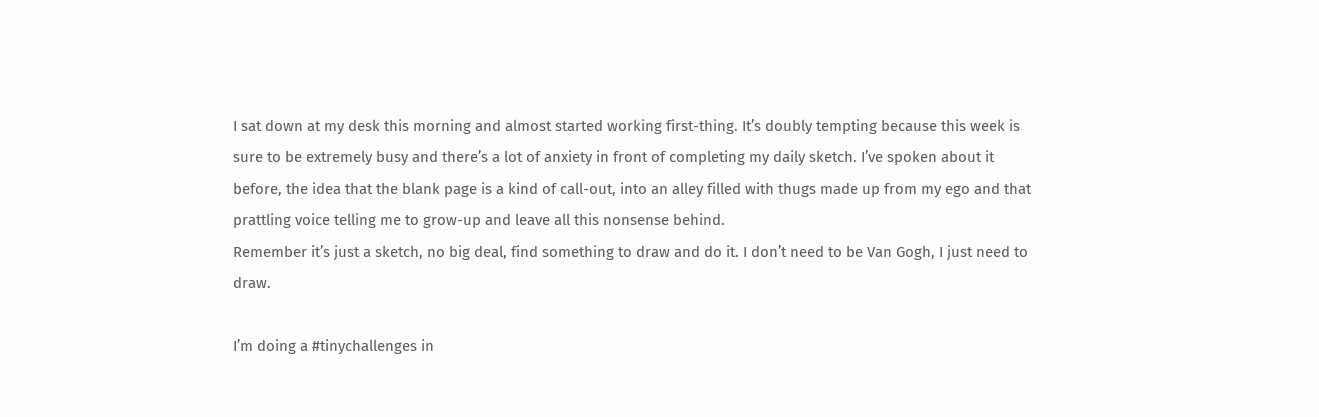I sat down at my desk this morning and almost started working first-thing. It’s doubly tempting because this week is sure to be extremely busy and there’s a lot of anxiety in front of completing my daily sketch. I’ve spoken about it before, the idea that the blank page is a kind of call-out, into an alley filled with thugs made up from my ego and that prattling voice telling me to grow-up and leave all this nonsense behind.
Remember it’s just a sketch, no big deal, find something to draw and do it. I don’t need to be Van Gogh, I just need to draw.

I’m doing a #tinychallenges in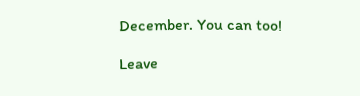December. You can too!

Leave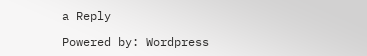a Reply

Powered by: Wordpress